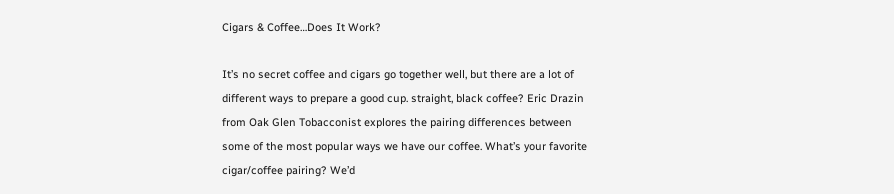Cigars & Coffee…Does It Work?

It’s no secret coffee and cigars go together well, but there are a lot of different ways to prepare a good cup. straight, black coffee? Eric Drazin from Oak Glen Tobacconist explores the pairing differences between some of the most popular ways we have our coffee. What’s your favorite cigar/coffee pairing? We’d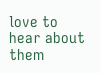love to hear about them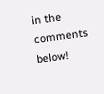in the comments below!